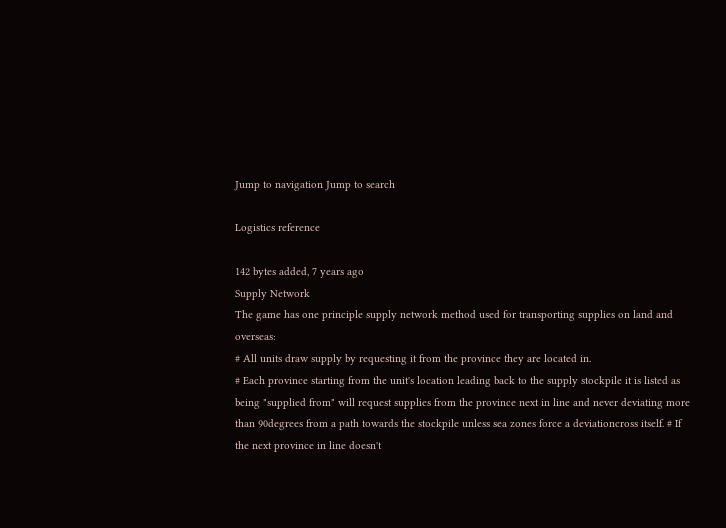Jump to navigation Jump to search

Logistics reference

142 bytes added, 7 years ago
Supply Network
The game has one principle supply network method used for transporting supplies on land and overseas:
# All units draw supply by requesting it from the province they are located in.
# Each province starting from the unit's location leading back to the supply stockpile it is listed as being "supplied from" will request supplies from the province next in line and never deviating more than 90degrees from a path towards the stockpile unless sea zones force a deviationcross itself. # If the next province in line doesn't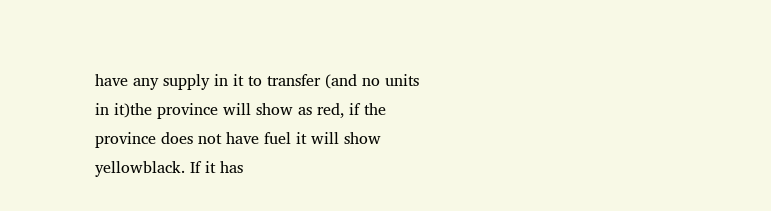have any supply in it to transfer (and no units in it)the province will show as red, if the province does not have fuel it will show yellowblack. If it has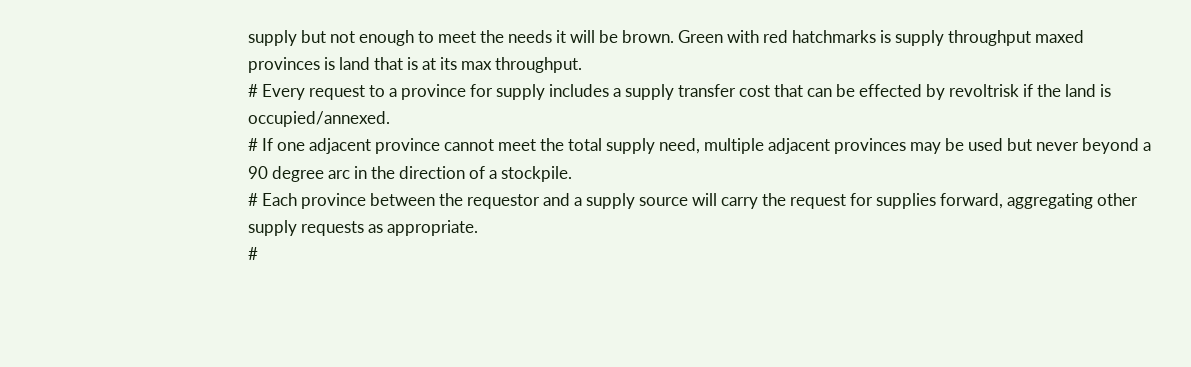supply but not enough to meet the needs it will be brown. Green with red hatchmarks is supply throughput maxed provinces is land that is at its max throughput.
# Every request to a province for supply includes a supply transfer cost that can be effected by revoltrisk if the land is occupied/annexed.
# If one adjacent province cannot meet the total supply need, multiple adjacent provinces may be used but never beyond a 90 degree arc in the direction of a stockpile.
# Each province between the requestor and a supply source will carry the request for supplies forward, aggregating other supply requests as appropriate.
#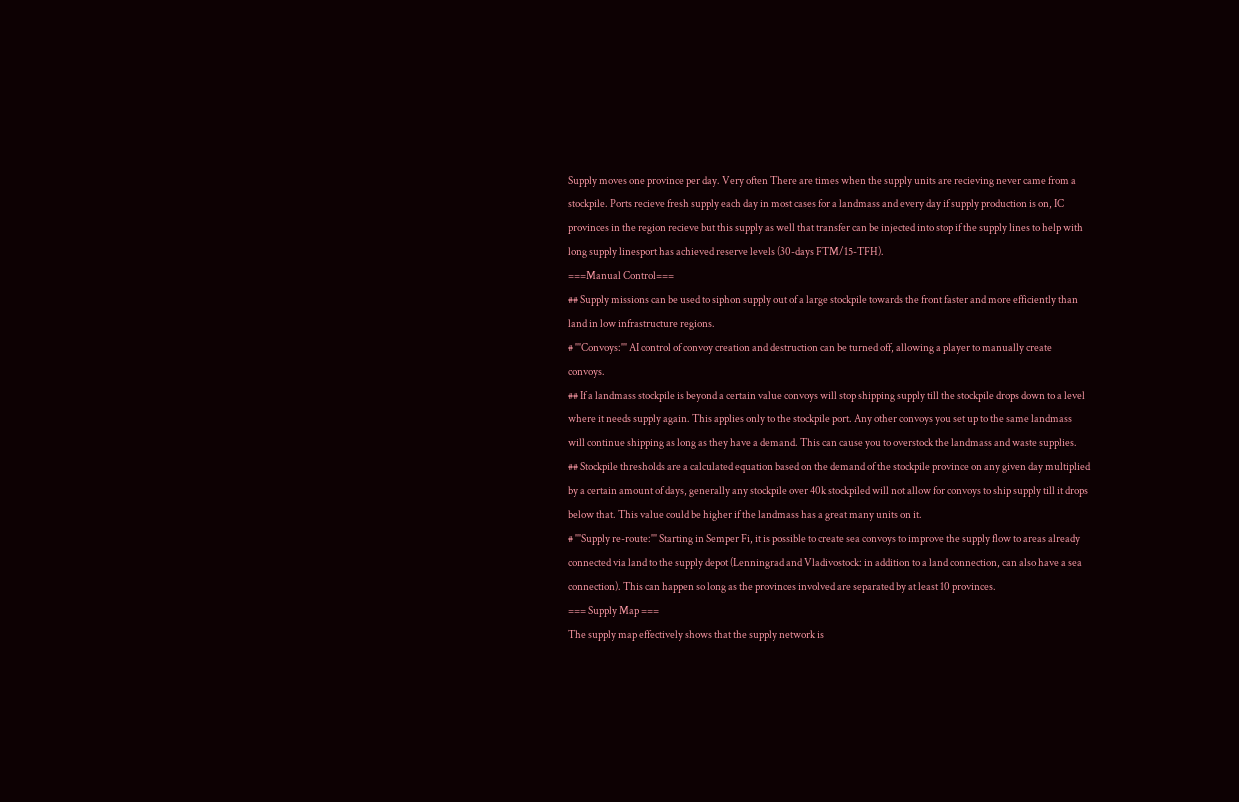Supply moves one province per day. Very often There are times when the supply units are recieving never came from a stockpile. Ports recieve fresh supply each day in most cases for a landmass and every day if supply production is on, IC provinces in the region recieve but this supply as well that transfer can be injected into stop if the supply lines to help with long supply linesport has achieved reserve levels (30-days FTM/15-TFH).
===Manual Control===
## Supply missions can be used to siphon supply out of a large stockpile towards the front faster and more efficiently than land in low infrastructure regions.
# '''Convoys:''' AI control of convoy creation and destruction can be turned off, allowing a player to manually create convoys.
## If a landmass stockpile is beyond a certain value convoys will stop shipping supply till the stockpile drops down to a level where it needs supply again. This applies only to the stockpile port. Any other convoys you set up to the same landmass will continue shipping as long as they have a demand. This can cause you to overstock the landmass and waste supplies.
## Stockpile thresholds are a calculated equation based on the demand of the stockpile province on any given day multiplied by a certain amount of days, generally any stockpile over 40k stockpiled will not allow for convoys to ship supply till it drops below that. This value could be higher if the landmass has a great many units on it.
# '''Supply re-route:''' Starting in Semper Fi, it is possible to create sea convoys to improve the supply flow to areas already connected via land to the supply depot (Lenningrad and Vladivostock: in addition to a land connection, can also have a sea connection). This can happen so long as the provinces involved are separated by at least 10 provinces.
=== Supply Map ===
The supply map effectively shows that the supply network is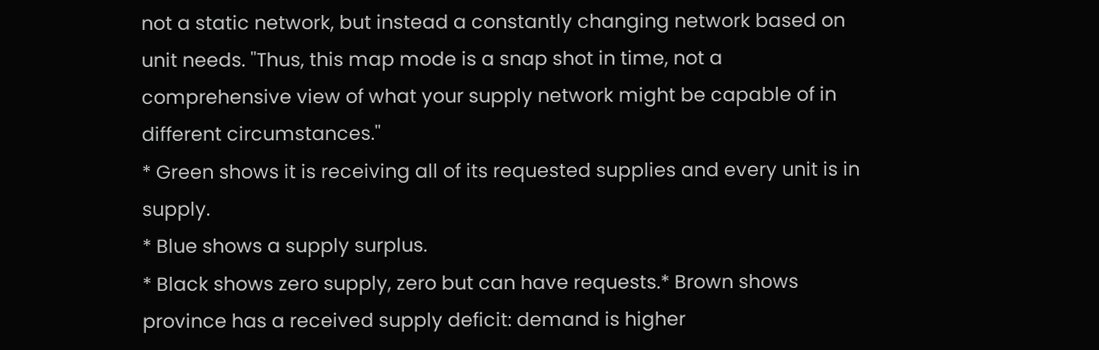not a static network, but instead a constantly changing network based on unit needs. ''Thus, this map mode is a snap shot in time, not a comprehensive view of what your supply network might be capable of in different circumstances.''
* Green shows it is receiving all of its requested supplies and every unit is in supply.
* Blue shows a supply surplus.
* Black shows zero supply, zero but can have requests.* Brown shows province has a received supply deficit: demand is higher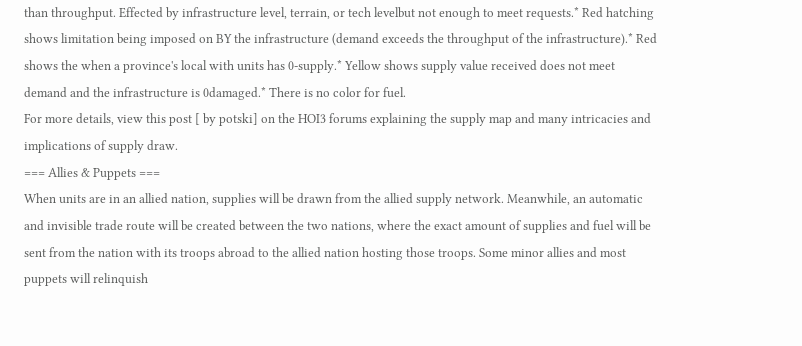than throughput. Effected by infrastructure level, terrain, or tech levelbut not enough to meet requests.* Red hatching shows limitation being imposed on BY the infrastructure (demand exceeds the throughput of the infrastructure).* Red shows the when a province's local with units has 0-supply.* Yellow shows supply value received does not meet demand and the infrastructure is 0damaged.* There is no color for fuel.
For more details, view this post [ by potski] on the HOI3 forums explaining the supply map and many intricacies and implications of supply draw.
=== Allies & Puppets ===
When units are in an allied nation, supplies will be drawn from the allied supply network. Meanwhile, an automatic and invisible trade route will be created between the two nations, where the exact amount of supplies and fuel will be sent from the nation with its troops abroad to the allied nation hosting those troops. Some minor allies and most puppets will relinquish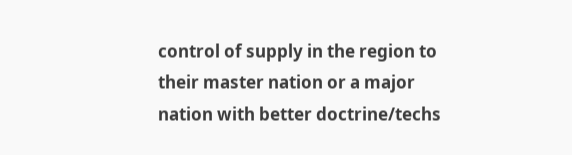control of supply in the region to their master nation or a major nation with better doctrine/techs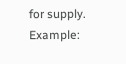for supply. Example: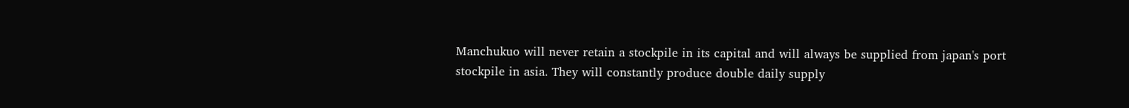Manchukuo will never retain a stockpile in its capital and will always be supplied from japan's port stockpile in asia. They will constantly produce double daily supply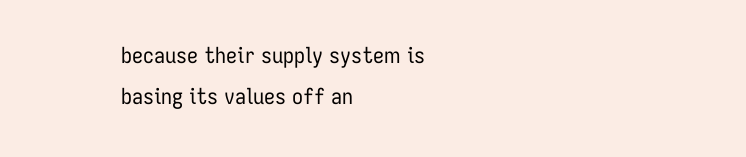because their supply system is basing its values off an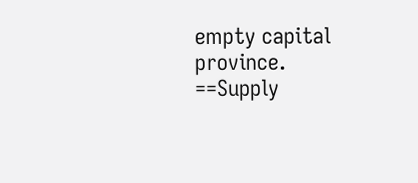empty capital province.
==Supply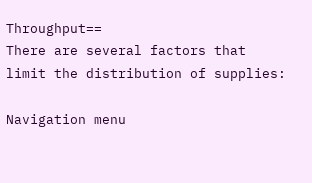Throughput==
There are several factors that limit the distribution of supplies:

Navigation menu